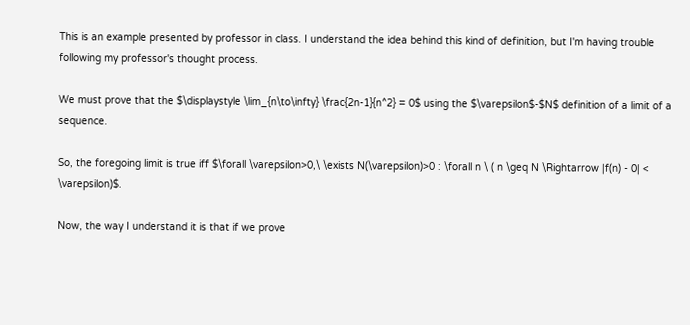This is an example presented by professor in class. I understand the idea behind this kind of definition, but I'm having trouble following my professor's thought process.

We must prove that the $\displaystyle \lim_{n\to\infty} \frac{2n-1}{n^2} = 0$ using the $\varepsilon$-$N$ definition of a limit of a sequence.

So, the foregoing limit is true iff $\forall \varepsilon>0,\ \exists N(\varepsilon)>0 : \forall n \ ( n \geq N \Rightarrow |f(n) - 0| < \varepsilon)$.

Now, the way I understand it is that if we prove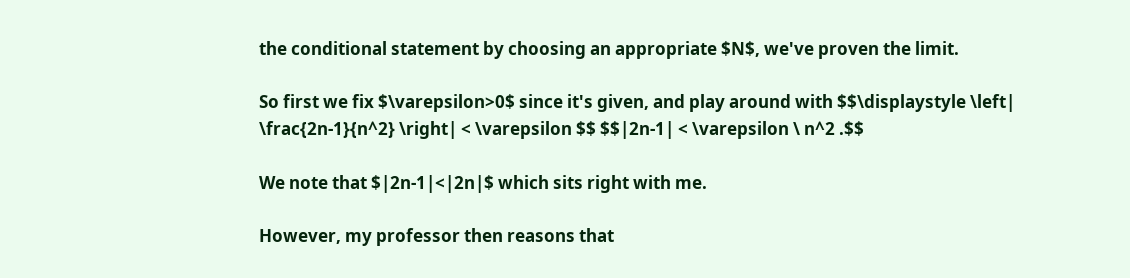the conditional statement by choosing an appropriate $N$, we've proven the limit.

So first we fix $\varepsilon>0$ since it's given, and play around with $$\displaystyle \left| \frac{2n-1}{n^2} \right| < \varepsilon $$ $$|2n-1| < \varepsilon \ n^2 .$$

We note that $|2n-1|<|2n|$ which sits right with me.

However, my professor then reasons that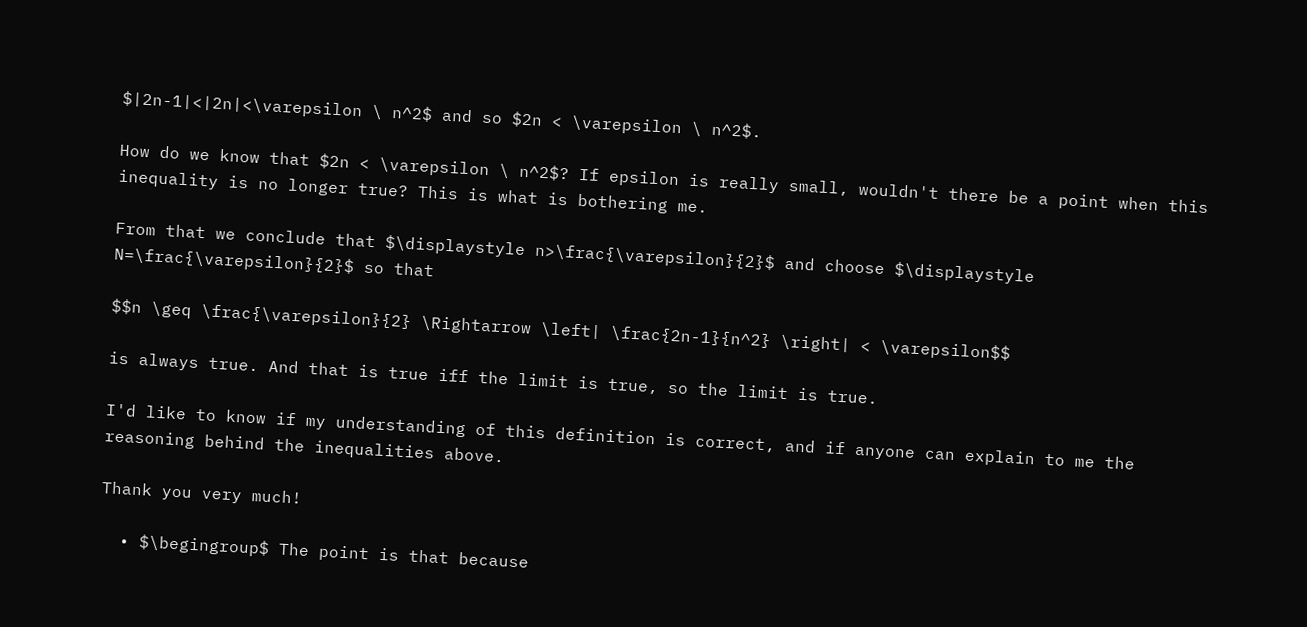$|2n-1|<|2n|<\varepsilon \ n^2$ and so $2n < \varepsilon \ n^2$.

How do we know that $2n < \varepsilon \ n^2$? If epsilon is really small, wouldn't there be a point when this inequality is no longer true? This is what is bothering me.

From that we conclude that $\displaystyle n>\frac{\varepsilon}{2}$ and choose $\displaystyle N=\frac{\varepsilon}{2}$ so that

$$n \geq \frac{\varepsilon}{2} \Rightarrow \left| \frac{2n-1}{n^2} \right| < \varepsilon$$

is always true. And that is true iff the limit is true, so the limit is true.

I'd like to know if my understanding of this definition is correct, and if anyone can explain to me the reasoning behind the inequalities above.

Thank you very much!

  • $\begingroup$ The point is that because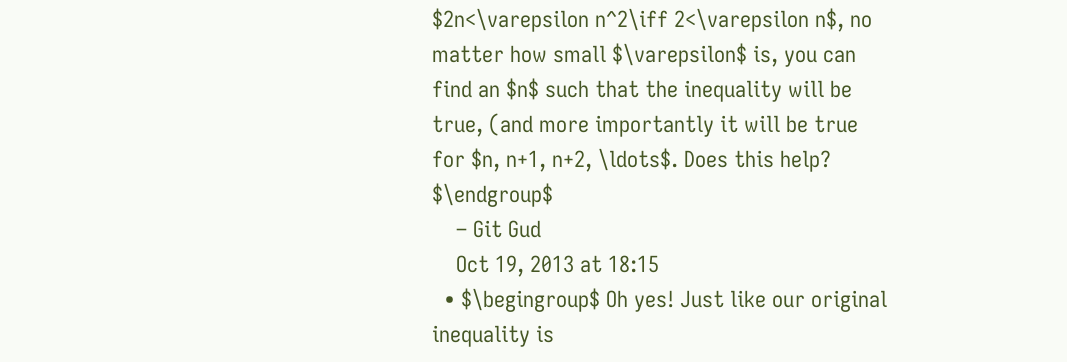$2n<\varepsilon n^2\iff 2<\varepsilon n$, no matter how small $\varepsilon$ is, you can find an $n$ such that the inequality will be true, (and more importantly it will be true for $n, n+1, n+2, \ldots$. Does this help? $\endgroup$
    – Git Gud
    Oct 19, 2013 at 18:15
  • $\begingroup$ Oh yes! Just like our original inequality is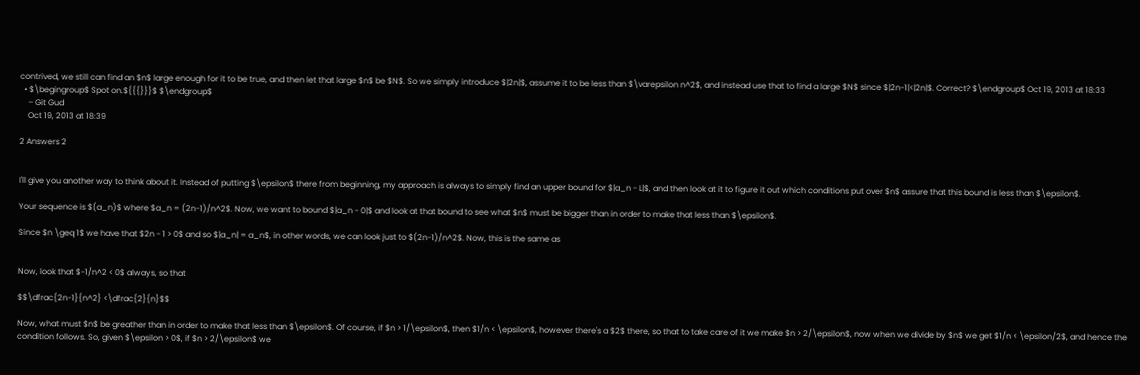contrived, we still can find an $n$ large enough for it to be true, and then let that large $n$ be $N$. So we simply introduce $|2n|$, assume it to be less than $\varepsilon n^2$, and instead use that to find a large $N$ since $|2n-1|<|2n|$. Correct? $\endgroup$ Oct 19, 2013 at 18:33
  • $\begingroup$ Spot on.${{{}}}$ $\endgroup$
    – Git Gud
    Oct 19, 2013 at 18:39

2 Answers 2


I'll give you another way to think about it. Instead of putting $\epsilon$ there from beginning, my approach is always to simply find an upper bound for $|a_n - L|$, and then look at it to figure it out which conditions put over $n$ assure that this bound is less than $\epsilon$.

Your sequence is $(a_n)$ where $a_n = (2n-1)/n^2$. Now, we want to bound $|a_n - 0|$ and look at that bound to see what $n$ must be bigger than in order to make that less than $\epsilon$.

Since $n \geq 1$ we have that $2n - 1 > 0$ and so $|a_n| = a_n$, in other words, we can look just to $(2n-1)/n^2$. Now, this is the same as


Now, look that $-1/n^2 < 0$ always, so that

$$\dfrac{2n-1}{n^2} <\dfrac{2}{n}$$

Now, what must $n$ be greather than in order to make that less than $\epsilon$. Of course, if $n > 1/\epsilon$, then $1/n < \epsilon$, however there's a $2$ there, so that to take care of it we make $n > 2/\epsilon$, now when we divide by $n$ we get $1/n < \epsilon/2$, and hence the condition follows. So, given $\epsilon > 0$, if $n > 2/\epsilon$ we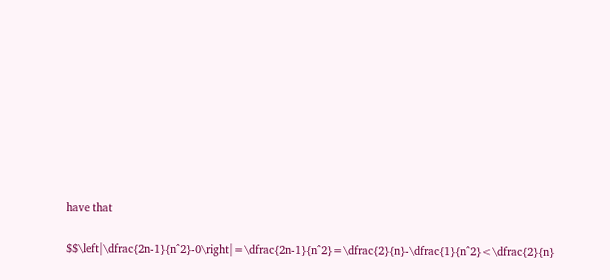have that

$$\left|\dfrac{2n-1}{n^2}-0\right|=\dfrac{2n-1}{n^2}=\dfrac{2}{n}-\dfrac{1}{n^2}<\dfrac{2}{n}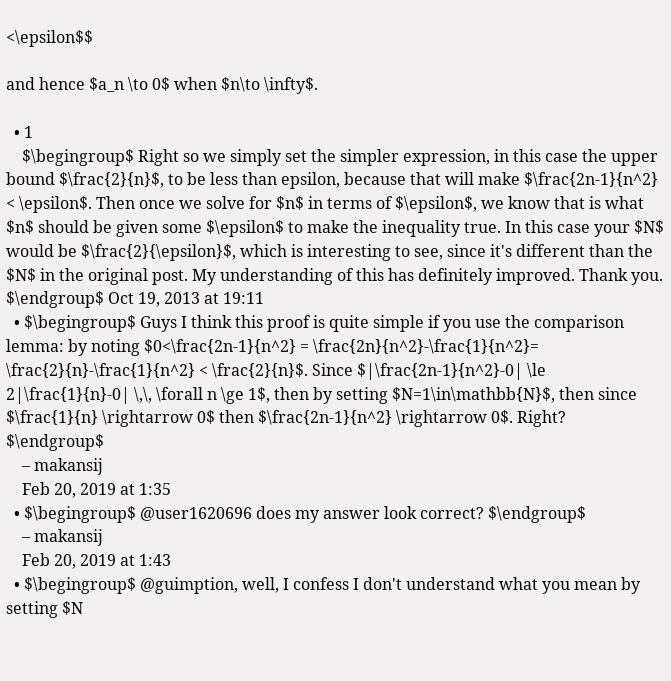<\epsilon$$

and hence $a_n \to 0$ when $n\to \infty$.

  • 1
    $\begingroup$ Right so we simply set the simpler expression, in this case the upper bound $\frac{2}{n}$, to be less than epsilon, because that will make $\frac{2n-1}{n^2} < \epsilon$. Then once we solve for $n$ in terms of $\epsilon$, we know that is what $n$ should be given some $\epsilon$ to make the inequality true. In this case your $N$ would be $\frac{2}{\epsilon}$, which is interesting to see, since it's different than the $N$ in the original post. My understanding of this has definitely improved. Thank you. $\endgroup$ Oct 19, 2013 at 19:11
  • $\begingroup$ Guys I think this proof is quite simple if you use the comparison lemma: by noting $0<\frac{2n-1}{n^2} = \frac{2n}{n^2}-\frac{1}{n^2}= \frac{2}{n}-\frac{1}{n^2} < \frac{2}{n}$. Since $|\frac{2n-1}{n^2}-0| \le 2|\frac{1}{n}-0| \,\, \forall n \ge 1$, then by setting $N=1\in\mathbb{N}$, then since $\frac{1}{n} \rightarrow 0$ then $\frac{2n-1}{n^2} \rightarrow 0$. Right? $\endgroup$
    – makansij
    Feb 20, 2019 at 1:35
  • $\begingroup$ @user1620696 does my answer look correct? $\endgroup$
    – makansij
    Feb 20, 2019 at 1:43
  • $\begingroup$ @guimption, well, I confess I don't understand what you mean by setting $N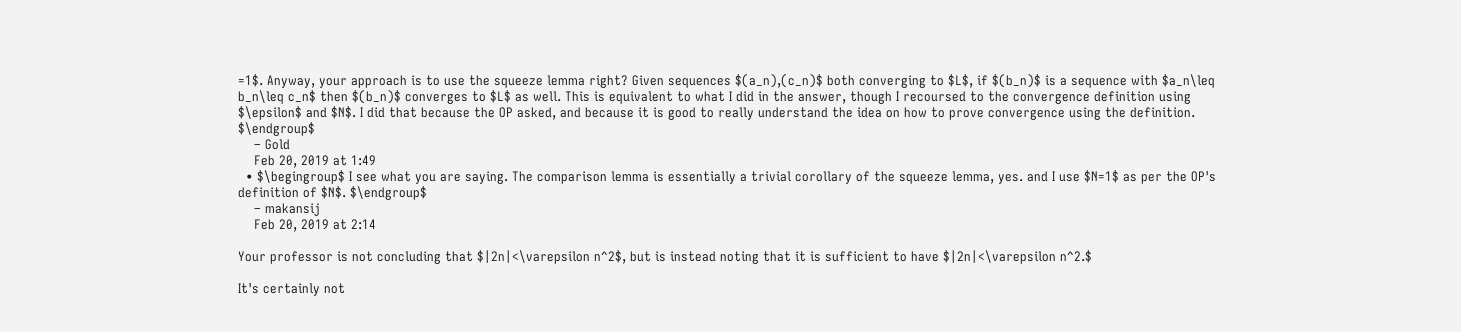=1$. Anyway, your approach is to use the squeeze lemma right? Given sequences $(a_n),(c_n)$ both converging to $L$, if $(b_n)$ is a sequence with $a_n\leq b_n\leq c_n$ then $(b_n)$ converges to $L$ as well. This is equivalent to what I did in the answer, though I recoursed to the convergence definition using $\epsilon$ and $N$. I did that because the OP asked, and because it is good to really understand the idea on how to prove convergence using the definition. $\endgroup$
    – Gold
    Feb 20, 2019 at 1:49
  • $\begingroup$ I see what you are saying. The comparison lemma is essentially a trivial corollary of the squeeze lemma, yes. and I use $N=1$ as per the OP's definition of $N$. $\endgroup$
    – makansij
    Feb 20, 2019 at 2:14

Your professor is not concluding that $|2n|<\varepsilon n^2$, but is instead noting that it is sufficient to have $|2n|<\varepsilon n^2.$

It's certainly not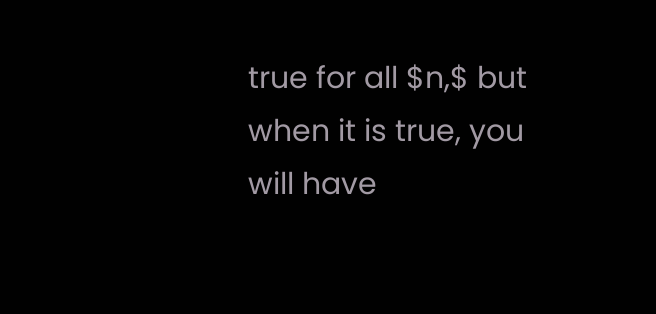true for all $n,$ but when it is true, you will have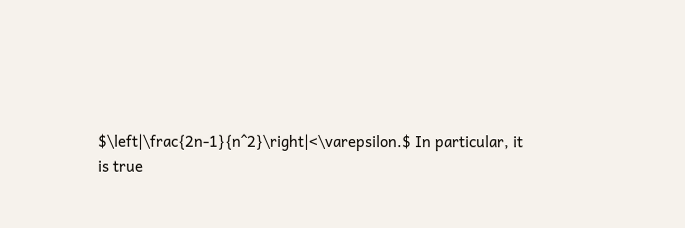$\left|\frac{2n-1}{n^2}\right|<\varepsilon.$ In particular, it is true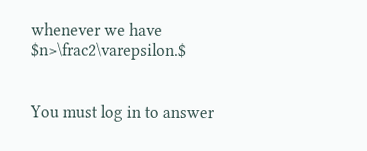whenever we have $n>\frac2\varepsilon.$


You must log in to answer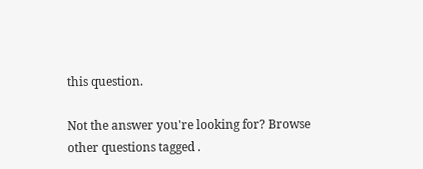this question.

Not the answer you're looking for? Browse other questions tagged .